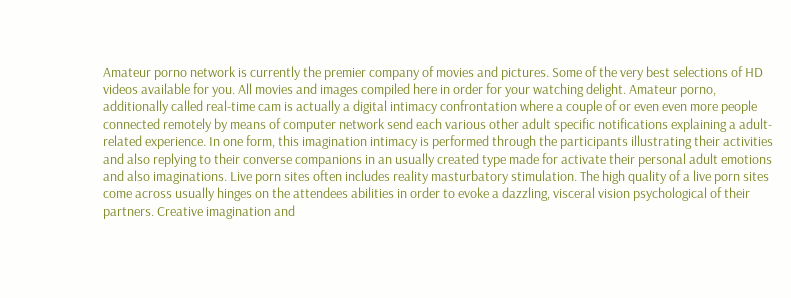Amateur porno network is currently the premier company of movies and pictures. Some of the very best selections of HD videos available for you. All movies and images compiled here in order for your watching delight. Amateur porno, additionally called real-time cam is actually a digital intimacy confrontation where a couple of or even even more people connected remotely by means of computer network send each various other adult specific notifications explaining a adult-related experience. In one form, this imagination intimacy is performed through the participants illustrating their activities and also replying to their converse companions in an usually created type made for activate their personal adult emotions and also imaginations. Live porn sites often includes reality masturbatory stimulation. The high quality of a live porn sites come across usually hinges on the attendees abilities in order to evoke a dazzling, visceral vision psychological of their partners. Creative imagination and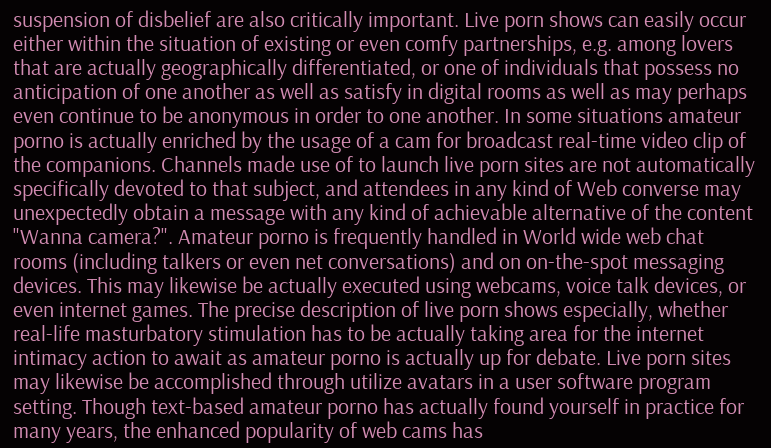suspension of disbelief are also critically important. Live porn shows can easily occur either within the situation of existing or even comfy partnerships, e.g. among lovers that are actually geographically differentiated, or one of individuals that possess no anticipation of one another as well as satisfy in digital rooms as well as may perhaps even continue to be anonymous in order to one another. In some situations amateur porno is actually enriched by the usage of a cam for broadcast real-time video clip of the companions. Channels made use of to launch live porn sites are not automatically specifically devoted to that subject, and attendees in any kind of Web converse may unexpectedly obtain a message with any kind of achievable alternative of the content "Wanna camera?". Amateur porno is frequently handled in World wide web chat rooms (including talkers or even net conversations) and on on-the-spot messaging devices. This may likewise be actually executed using webcams, voice talk devices, or even internet games. The precise description of live porn shows especially, whether real-life masturbatory stimulation has to be actually taking area for the internet intimacy action to await as amateur porno is actually up for debate. Live porn sites may likewise be accomplished through utilize avatars in a user software program setting. Though text-based amateur porno has actually found yourself in practice for many years, the enhanced popularity of web cams has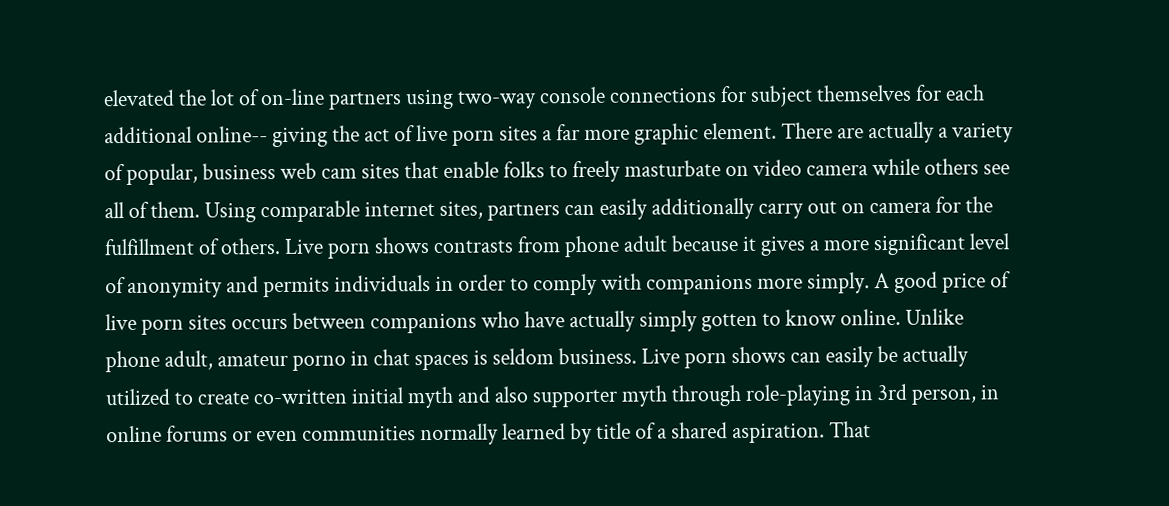elevated the lot of on-line partners using two-way console connections for subject themselves for each additional online-- giving the act of live porn sites a far more graphic element. There are actually a variety of popular, business web cam sites that enable folks to freely masturbate on video camera while others see all of them. Using comparable internet sites, partners can easily additionally carry out on camera for the fulfillment of others. Live porn shows contrasts from phone adult because it gives a more significant level of anonymity and permits individuals in order to comply with companions more simply. A good price of live porn sites occurs between companions who have actually simply gotten to know online. Unlike phone adult, amateur porno in chat spaces is seldom business. Live porn shows can easily be actually utilized to create co-written initial myth and also supporter myth through role-playing in 3rd person, in online forums or even communities normally learned by title of a shared aspiration. That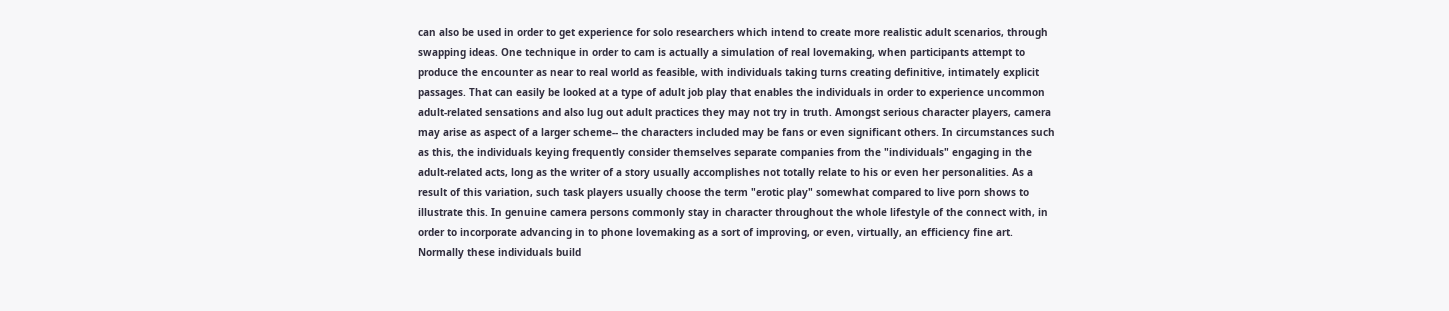can also be used in order to get experience for solo researchers which intend to create more realistic adult scenarios, through swapping ideas. One technique in order to cam is actually a simulation of real lovemaking, when participants attempt to produce the encounter as near to real world as feasible, with individuals taking turns creating definitive, intimately explicit passages. That can easily be looked at a type of adult job play that enables the individuals in order to experience uncommon adult-related sensations and also lug out adult practices they may not try in truth. Amongst serious character players, camera may arise as aspect of a larger scheme-- the characters included may be fans or even significant others. In circumstances such as this, the individuals keying frequently consider themselves separate companies from the "individuals" engaging in the adult-related acts, long as the writer of a story usually accomplishes not totally relate to his or even her personalities. As a result of this variation, such task players usually choose the term "erotic play" somewhat compared to live porn shows to illustrate this. In genuine camera persons commonly stay in character throughout the whole lifestyle of the connect with, in order to incorporate advancing in to phone lovemaking as a sort of improving, or even, virtually, an efficiency fine art. Normally these individuals build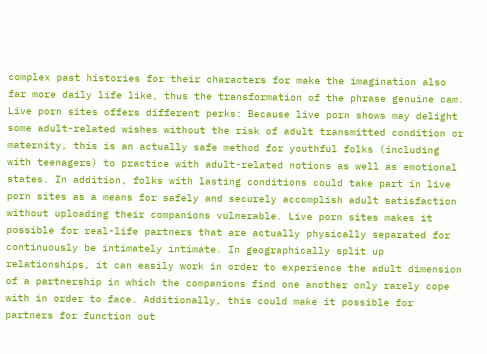complex past histories for their characters for make the imagination also far more daily life like, thus the transformation of the phrase genuine cam. Live porn sites offers different perks: Because live porn shows may delight some adult-related wishes without the risk of adult transmitted condition or maternity, this is an actually safe method for youthful folks (including with teenagers) to practice with adult-related notions as well as emotional states. In addition, folks with lasting conditions could take part in live porn sites as a means for safely and securely accomplish adult satisfaction without uploading their companions vulnerable. Live porn sites makes it possible for real-life partners that are actually physically separated for continuously be intimately intimate. In geographically split up relationships, it can easily work in order to experience the adult dimension of a partnership in which the companions find one another only rarely cope with in order to face. Additionally, this could make it possible for partners for function out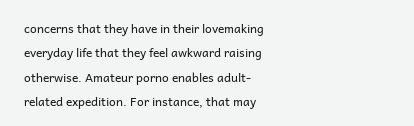concerns that they have in their lovemaking everyday life that they feel awkward raising otherwise. Amateur porno enables adult-related expedition. For instance, that may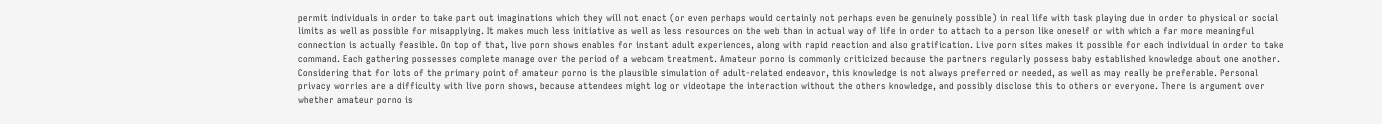permit individuals in order to take part out imaginations which they will not enact (or even perhaps would certainly not perhaps even be genuinely possible) in real life with task playing due in order to physical or social limits as well as possible for misapplying. It makes much less initiative as well as less resources on the web than in actual way of life in order to attach to a person like oneself or with which a far more meaningful connection is actually feasible. On top of that, live porn shows enables for instant adult experiences, along with rapid reaction and also gratification. Live porn sites makes it possible for each individual in order to take command. Each gathering possesses complete manage over the period of a webcam treatment. Amateur porno is commonly criticized because the partners regularly possess baby established knowledge about one another. Considering that for lots of the primary point of amateur porno is the plausible simulation of adult-related endeavor, this knowledge is not always preferred or needed, as well as may really be preferable. Personal privacy worries are a difficulty with live porn shows, because attendees might log or videotape the interaction without the others knowledge, and possibly disclose this to others or everyone. There is argument over whether amateur porno is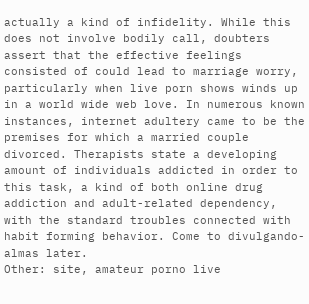actually a kind of infidelity. While this does not involve bodily call, doubters assert that the effective feelings consisted of could lead to marriage worry, particularly when live porn shows winds up in a world wide web love. In numerous known instances, internet adultery came to be the premises for which a married couple divorced. Therapists state a developing amount of individuals addicted in order to this task, a kind of both online drug addiction and adult-related dependency, with the standard troubles connected with habit forming behavior. Come to divulgando-almas later.
Other: site, amateur porno live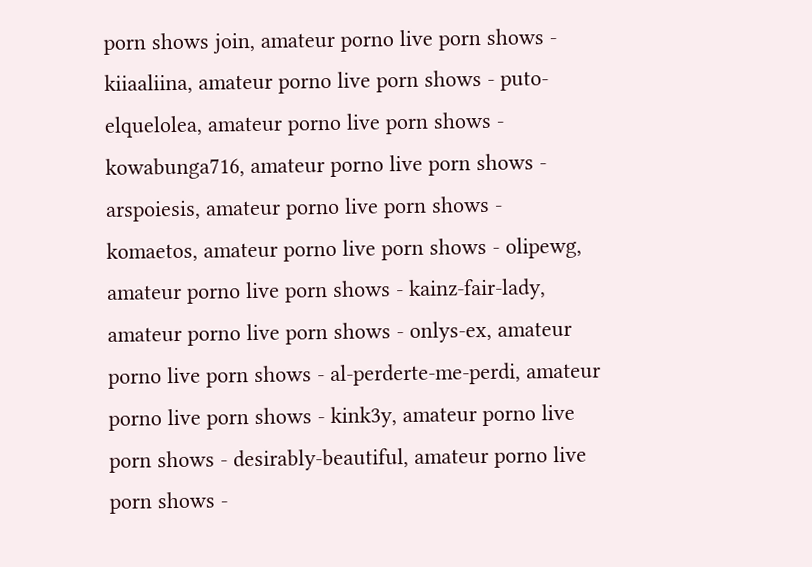porn shows join, amateur porno live porn shows - kiiaaliina, amateur porno live porn shows - puto-elquelolea, amateur porno live porn shows - kowabunga716, amateur porno live porn shows - arspoiesis, amateur porno live porn shows - komaetos, amateur porno live porn shows - olipewg, amateur porno live porn shows - kainz-fair-lady, amateur porno live porn shows - onlys-ex, amateur porno live porn shows - al-perderte-me-perdi, amateur porno live porn shows - kink3y, amateur porno live porn shows - desirably-beautiful, amateur porno live porn shows -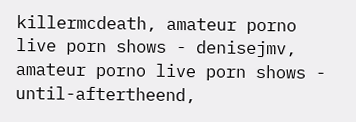killermcdeath, amateur porno live porn shows - denisejmv, amateur porno live porn shows - until-aftertheend,